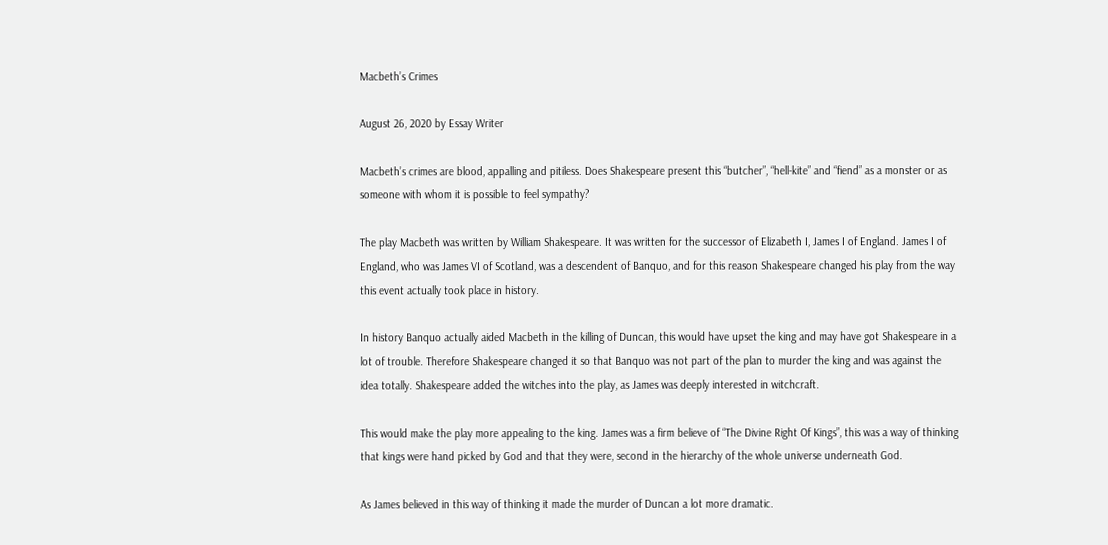Macbeth’s Crimes

August 26, 2020 by Essay Writer

Macbeth’s crimes are blood, appalling and pitiless. Does Shakespeare present this “butcher”, “hell-kite” and “fiend” as a monster or as someone with whom it is possible to feel sympathy?

The play Macbeth was written by William Shakespeare. It was written for the successor of Elizabeth I, James I of England. James I of England, who was James VI of Scotland, was a descendent of Banquo, and for this reason Shakespeare changed his play from the way this event actually took place in history.

In history Banquo actually aided Macbeth in the killing of Duncan, this would have upset the king and may have got Shakespeare in a lot of trouble. Therefore Shakespeare changed it so that Banquo was not part of the plan to murder the king and was against the idea totally. Shakespeare added the witches into the play, as James was deeply interested in witchcraft.

This would make the play more appealing to the king. James was a firm believe of “The Divine Right Of Kings”, this was a way of thinking that kings were hand picked by God and that they were, second in the hierarchy of the whole universe underneath God.

As James believed in this way of thinking it made the murder of Duncan a lot more dramatic.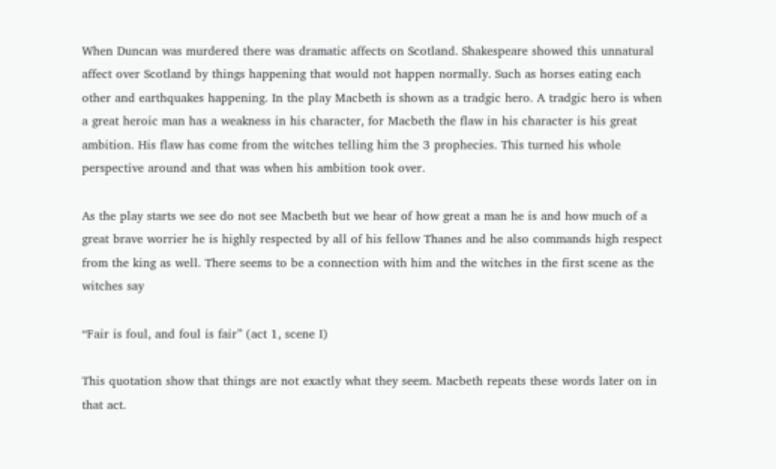When Duncan was murdered there was dramatic affects on Scotland. Shakespeare showed this unnatural affect over Scotland by things happening that would not happen normally. Such as horses eating each other and earthquakes happening. In the play Macbeth is shown as a tradgic hero. A tradgic hero is when a great heroic man has a weakness in his character, for Macbeth the flaw in his character is his great ambition. His flaw has come from the witches telling him the 3 prophecies. This turned his whole perspective around and that was when his ambition took over.

As the play starts we see do not see Macbeth but we hear of how great a man he is and how much of a great brave worrier he is highly respected by all of his fellow Thanes and he also commands high respect from the king as well. There seems to be a connection with him and the witches in the first scene as the witches say

“Fair is foul, and foul is fair” (act 1, scene I)

This quotation show that things are not exactly what they seem. Macbeth repeats these words later on in that act.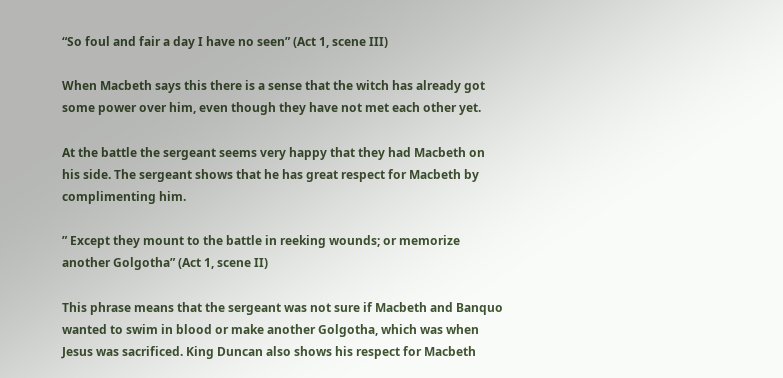“So foul and fair a day I have no seen” (Act 1, scene III)

When Macbeth says this there is a sense that the witch has already got some power over him, even though they have not met each other yet.

At the battle the sergeant seems very happy that they had Macbeth on his side. The sergeant shows that he has great respect for Macbeth by complimenting him.

” Except they mount to the battle in reeking wounds; or memorize another Golgotha” (Act 1, scene II)

This phrase means that the sergeant was not sure if Macbeth and Banquo wanted to swim in blood or make another Golgotha, which was when Jesus was sacrificed. King Duncan also shows his respect for Macbeth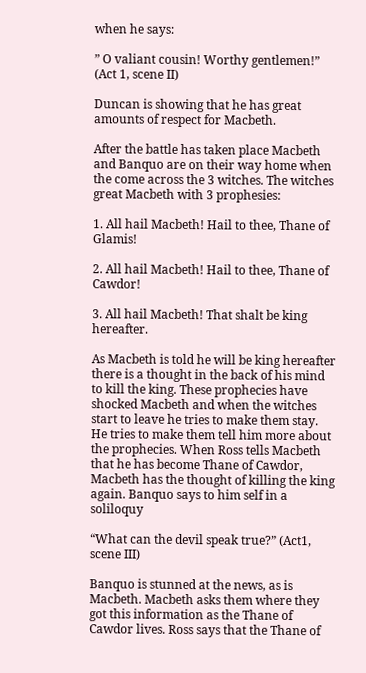when he says:

” O valiant cousin! Worthy gentlemen!” (Act 1, scene II)

Duncan is showing that he has great amounts of respect for Macbeth.

After the battle has taken place Macbeth and Banquo are on their way home when the come across the 3 witches. The witches great Macbeth with 3 prophesies:

1. All hail Macbeth! Hail to thee, Thane of Glamis!

2. All hail Macbeth! Hail to thee, Thane of Cawdor!

3. All hail Macbeth! That shalt be king hereafter.

As Macbeth is told he will be king hereafter there is a thought in the back of his mind to kill the king. These prophecies have shocked Macbeth and when the witches start to leave he tries to make them stay. He tries to make them tell him more about the prophecies. When Ross tells Macbeth that he has become Thane of Cawdor, Macbeth has the thought of killing the king again. Banquo says to him self in a soliloquy

“What can the devil speak true?” (Act1, scene III)

Banquo is stunned at the news, as is Macbeth. Macbeth asks them where they got this information as the Thane of Cawdor lives. Ross says that the Thane of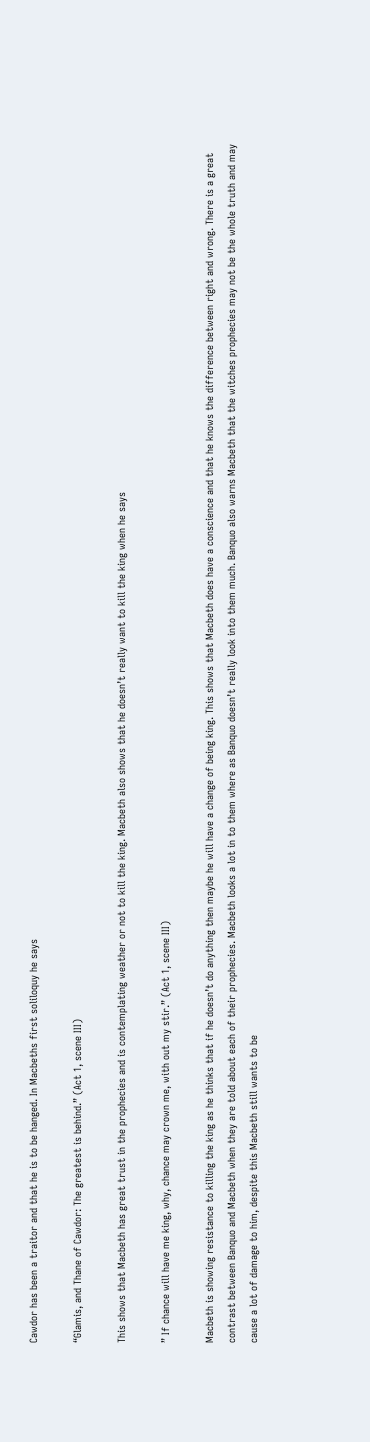Cawdor has been a traitor and that he is to be hanged. In Macbeths first soliloquy he says

“Glamis, and Thane of Cawdor: The greatest is behind.” (Act 1, scene III)

This shows that Macbeth has great trust in the prophecies and is contemplating weather or not to kill the king. Macbeth also shows that he doesn’t really want to kill the king when he says

” If chance will have me king, why, chance may crown me, with out my stir.” (Act 1, scene III)

Macbeth is showing resistance to killing the king as he thinks that if he doesn’t do anything then maybe he will have a change of being king. This shows that Macbeth does have a conscience and that he knows the difference between right and wrong. There is a great contrast between Banquo and Macbeth when they are told about each of their prophecies. Macbeth looks a lot in to them where as Banquo doesn’t really look into them much. Banquo also warns Macbeth that the witches prophecies may not be the whole truth and may cause a lot of damage to him, despite this Macbeth still wants to be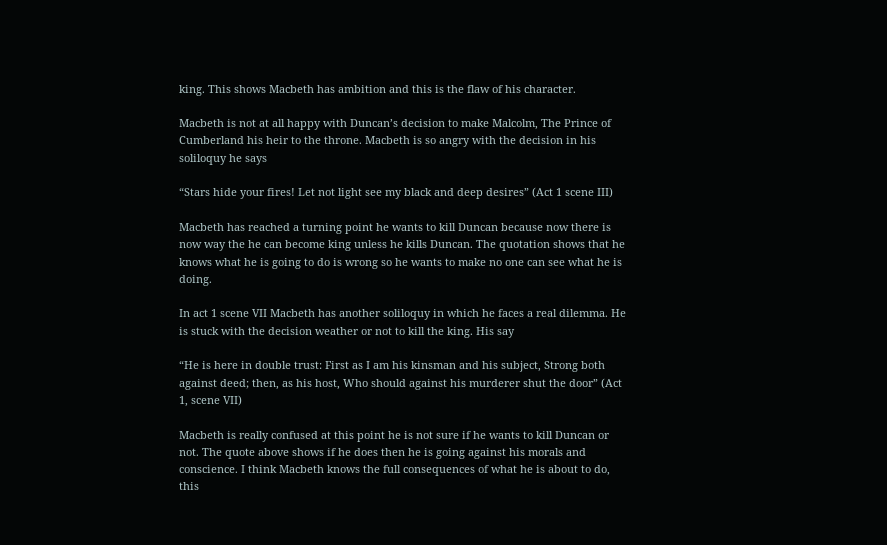king. This shows Macbeth has ambition and this is the flaw of his character.

Macbeth is not at all happy with Duncan’s decision to make Malcolm, The Prince of Cumberland his heir to the throne. Macbeth is so angry with the decision in his soliloquy he says

“Stars hide your fires! Let not light see my black and deep desires” (Act 1 scene III)

Macbeth has reached a turning point he wants to kill Duncan because now there is now way the he can become king unless he kills Duncan. The quotation shows that he knows what he is going to do is wrong so he wants to make no one can see what he is doing.

In act 1 scene VII Macbeth has another soliloquy in which he faces a real dilemma. He is stuck with the decision weather or not to kill the king. His say

“He is here in double trust: First as I am his kinsman and his subject, Strong both against deed; then, as his host, Who should against his murderer shut the door” (Act 1, scene VII)

Macbeth is really confused at this point he is not sure if he wants to kill Duncan or not. The quote above shows if he does then he is going against his morals and conscience. I think Macbeth knows the full consequences of what he is about to do, this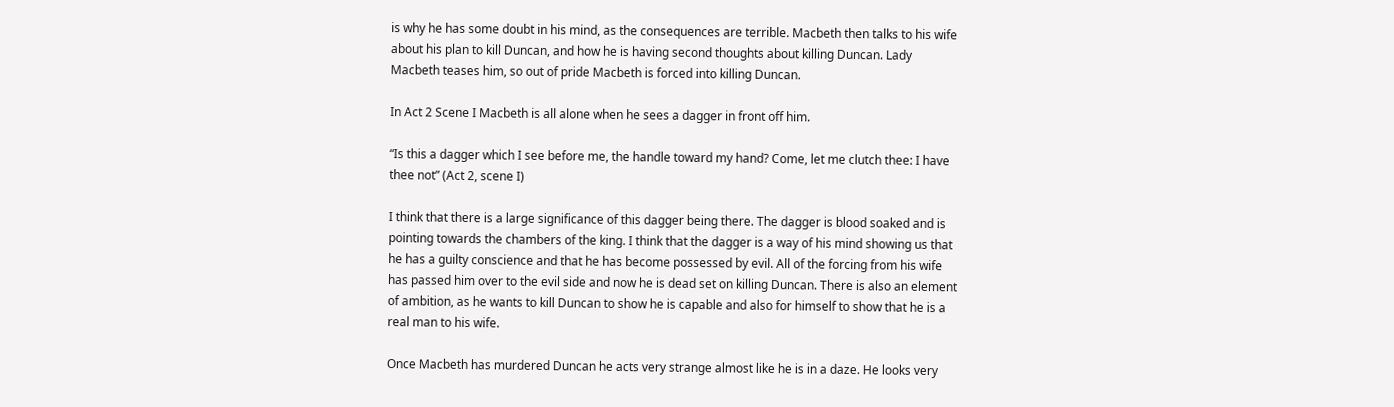is why he has some doubt in his mind, as the consequences are terrible. Macbeth then talks to his wife about his plan to kill Duncan, and how he is having second thoughts about killing Duncan. Lady Macbeth teases him, so out of pride Macbeth is forced into killing Duncan.

In Act 2 Scene I Macbeth is all alone when he sees a dagger in front off him.

“Is this a dagger which I see before me, the handle toward my hand? Come, let me clutch thee: I have thee not” (Act 2, scene I)

I think that there is a large significance of this dagger being there. The dagger is blood soaked and is pointing towards the chambers of the king. I think that the dagger is a way of his mind showing us that he has a guilty conscience and that he has become possessed by evil. All of the forcing from his wife has passed him over to the evil side and now he is dead set on killing Duncan. There is also an element of ambition, as he wants to kill Duncan to show he is capable and also for himself to show that he is a real man to his wife.

Once Macbeth has murdered Duncan he acts very strange almost like he is in a daze. He looks very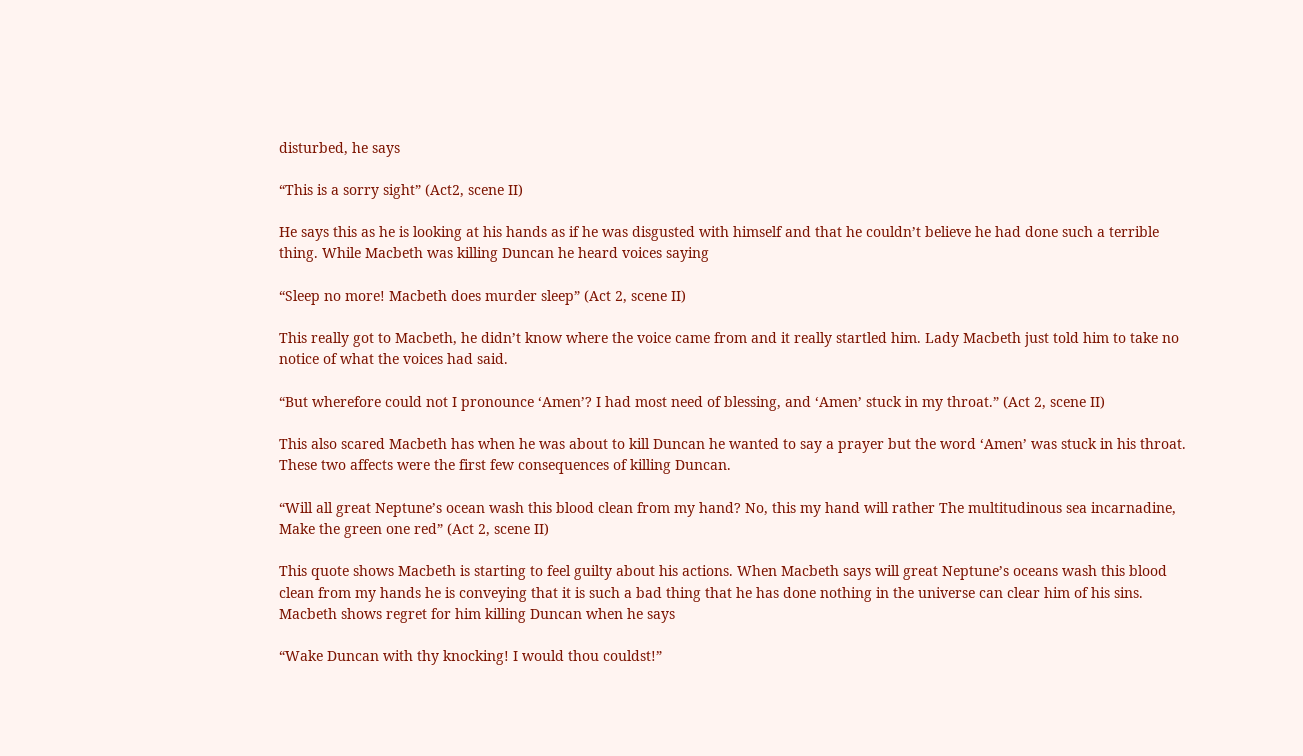disturbed, he says

“This is a sorry sight” (Act2, scene II)

He says this as he is looking at his hands as if he was disgusted with himself and that he couldn’t believe he had done such a terrible thing. While Macbeth was killing Duncan he heard voices saying

“Sleep no more! Macbeth does murder sleep” (Act 2, scene II)

This really got to Macbeth, he didn’t know where the voice came from and it really startled him. Lady Macbeth just told him to take no notice of what the voices had said.

“But wherefore could not I pronounce ‘Amen’? I had most need of blessing, and ‘Amen’ stuck in my throat.” (Act 2, scene II)

This also scared Macbeth has when he was about to kill Duncan he wanted to say a prayer but the word ‘Amen’ was stuck in his throat. These two affects were the first few consequences of killing Duncan.

“Will all great Neptune’s ocean wash this blood clean from my hand? No, this my hand will rather The multitudinous sea incarnadine, Make the green one red” (Act 2, scene II)

This quote shows Macbeth is starting to feel guilty about his actions. When Macbeth says will great Neptune’s oceans wash this blood clean from my hands he is conveying that it is such a bad thing that he has done nothing in the universe can clear him of his sins. Macbeth shows regret for him killing Duncan when he says

“Wake Duncan with thy knocking! I would thou couldst!”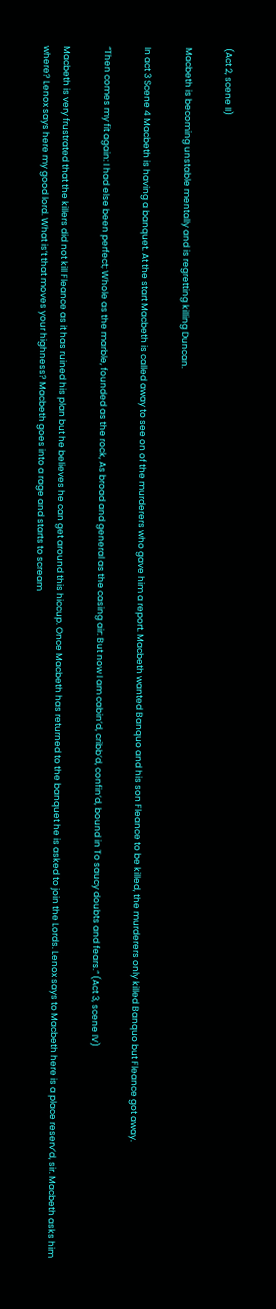(Act 2, scene II)

Macbeth is becoming unstable mentally and is regretting killing Duncan.

In act 3 Scene 4 Macbeth is having a banquet. At the start Macbeth is called away to see on of the murderers who gave him a report. Macbeth wanted Banquo and his son Fleance to be killed, the murderers only killed Banquo but Fleance got away.

“Then comes my fit again: I had else been perfect; Whole as the marble, founded as the rock, As broad and general as the casing air: But now I am cabin’d, cribb’d, confin’d, bound in To saucy doubts and fears.” (Act 3, scene IV)

Macbeth is very frustrated that the killers did not kill Fleance as it has ruined his plan but he believes he can get around this hiccup. Once Macbeth has returned to the banquet he is asked to join the Lords. Lenox says to Macbeth here is a place reserv’d, sir. Macbeth asks him where? Lenox says here my good lord. What is’t that moves your highness? Macbeth goes into a rage and starts to scream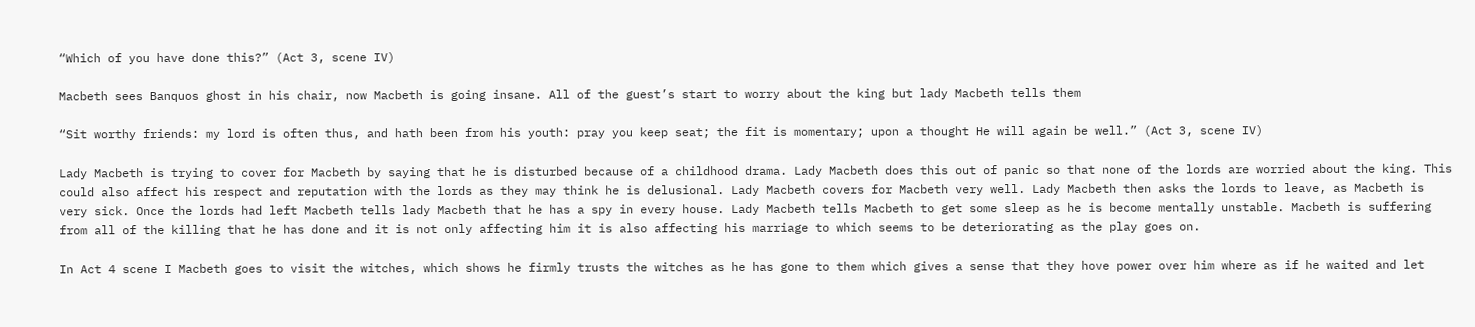“Which of you have done this?” (Act 3, scene IV)

Macbeth sees Banquos ghost in his chair, now Macbeth is going insane. All of the guest’s start to worry about the king but lady Macbeth tells them

“Sit worthy friends: my lord is often thus, and hath been from his youth: pray you keep seat; the fit is momentary; upon a thought He will again be well.” (Act 3, scene IV)

Lady Macbeth is trying to cover for Macbeth by saying that he is disturbed because of a childhood drama. Lady Macbeth does this out of panic so that none of the lords are worried about the king. This could also affect his respect and reputation with the lords as they may think he is delusional. Lady Macbeth covers for Macbeth very well. Lady Macbeth then asks the lords to leave, as Macbeth is very sick. Once the lords had left Macbeth tells lady Macbeth that he has a spy in every house. Lady Macbeth tells Macbeth to get some sleep as he is become mentally unstable. Macbeth is suffering from all of the killing that he has done and it is not only affecting him it is also affecting his marriage to which seems to be deteriorating as the play goes on.

In Act 4 scene I Macbeth goes to visit the witches, which shows he firmly trusts the witches as he has gone to them which gives a sense that they hove power over him where as if he waited and let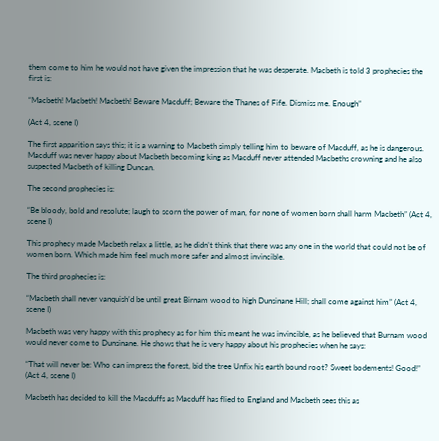them come to him he would not have given the impression that he was desperate. Macbeth is told 3 prophecies the first is:

“Macbeth! Macbeth! Macbeth! Beware Macduff; Beware the Thanes of Fife. Dismiss me. Enough”

(Act 4, scene I)

The first apparition says this; it is a warning to Macbeth simply telling him to beware of Macduff, as he is dangerous. Macduff was never happy about Macbeth becoming king as Macduff never attended Macbeths crowning and he also suspected Macbeth of killing Duncan.

The second prophecies is:

“Be bloody, bold and resolute; laugh to scorn the power of man, for none of women born shall harm Macbeth” (Act 4, scene I)

This prophecy made Macbeth relax a little, as he didn’t think that there was any one in the world that could not be of women born. Which made him feel much more safer and almost invincible.

The third prophecies is:

“Macbeth shall never vanquish’d be until great Birnam wood to high Dunsinane Hill; shall come against him” (Act 4, scene I)

Macbeth was very happy with this prophecy as for him this meant he was invincible, as he believed that Burnam wood would never come to Dunsinane. He shows that he is very happy about his prophecies when he says:

“That will never be: Who can impress the forest, bid the tree Unfix his earth bound root? Sweet bodements! Good!” (Act 4, scene I)

Macbeth has decided to kill the Macduffs as Macduff has flied to England and Macbeth sees this as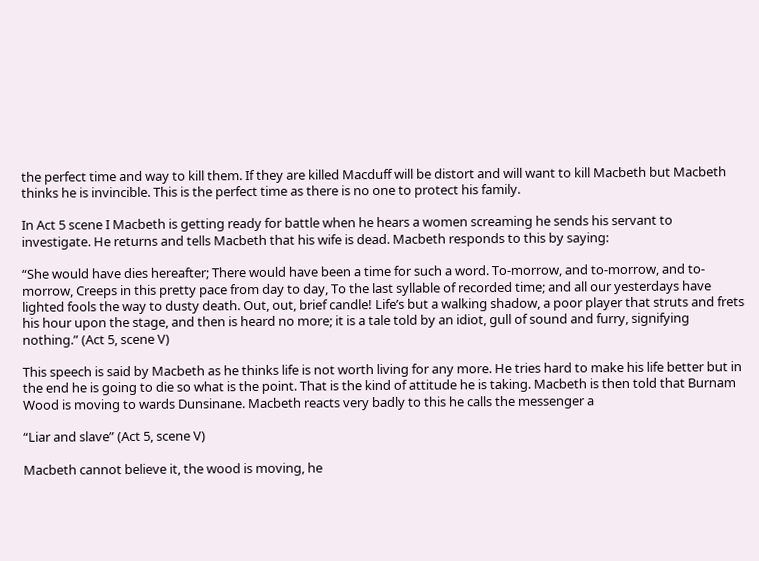the perfect time and way to kill them. If they are killed Macduff will be distort and will want to kill Macbeth but Macbeth thinks he is invincible. This is the perfect time as there is no one to protect his family.

In Act 5 scene I Macbeth is getting ready for battle when he hears a women screaming he sends his servant to investigate. He returns and tells Macbeth that his wife is dead. Macbeth responds to this by saying:

“She would have dies hereafter; There would have been a time for such a word. To-morrow, and to-morrow, and to-morrow, Creeps in this pretty pace from day to day, To the last syllable of recorded time; and all our yesterdays have lighted fools the way to dusty death. Out, out, brief candle! Life’s but a walking shadow, a poor player that struts and frets his hour upon the stage, and then is heard no more; it is a tale told by an idiot, gull of sound and furry, signifying nothing.” (Act 5, scene V)

This speech is said by Macbeth as he thinks life is not worth living for any more. He tries hard to make his life better but in the end he is going to die so what is the point. That is the kind of attitude he is taking. Macbeth is then told that Burnam Wood is moving to wards Dunsinane. Macbeth reacts very badly to this he calls the messenger a

“Liar and slave” (Act 5, scene V)

Macbeth cannot believe it, the wood is moving, he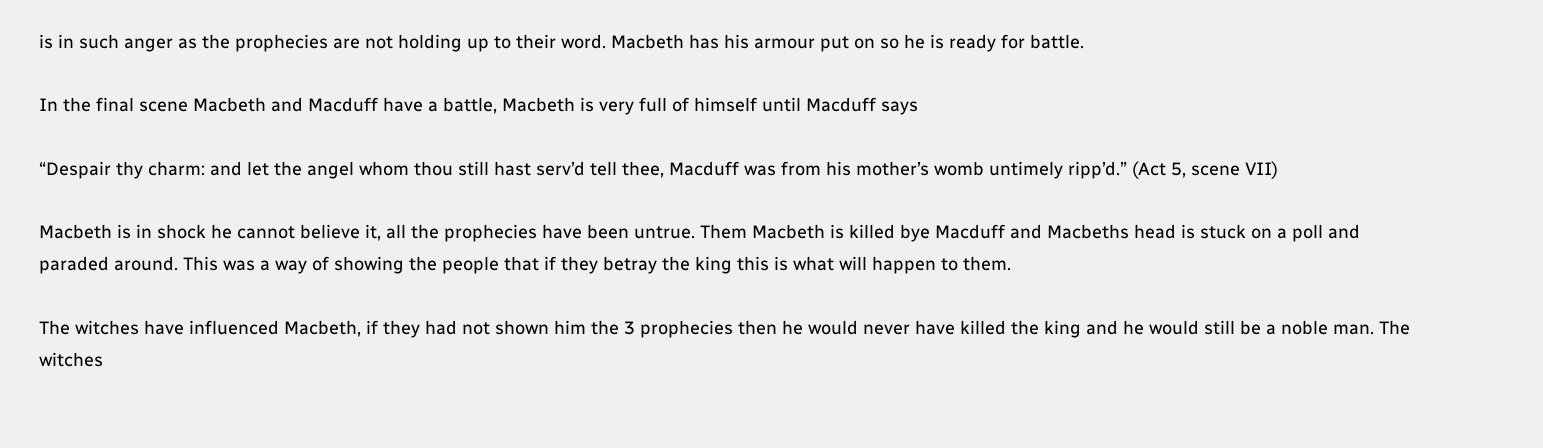is in such anger as the prophecies are not holding up to their word. Macbeth has his armour put on so he is ready for battle.

In the final scene Macbeth and Macduff have a battle, Macbeth is very full of himself until Macduff says

“Despair thy charm: and let the angel whom thou still hast serv’d tell thee, Macduff was from his mother’s womb untimely ripp’d.” (Act 5, scene VII)

Macbeth is in shock he cannot believe it, all the prophecies have been untrue. Them Macbeth is killed bye Macduff and Macbeths head is stuck on a poll and paraded around. This was a way of showing the people that if they betray the king this is what will happen to them.

The witches have influenced Macbeth, if they had not shown him the 3 prophecies then he would never have killed the king and he would still be a noble man. The witches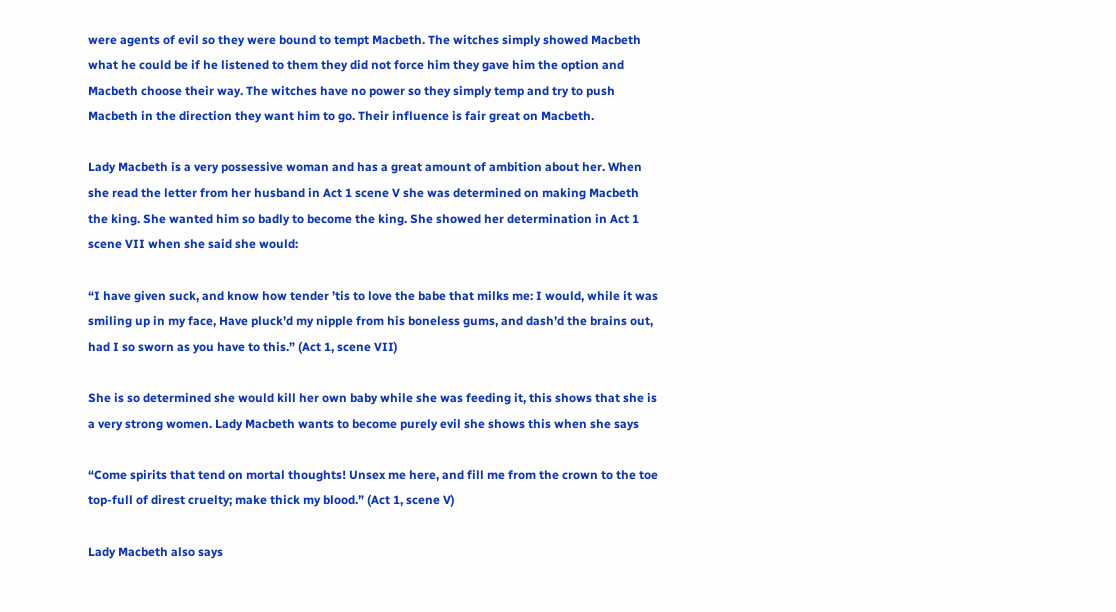were agents of evil so they were bound to tempt Macbeth. The witches simply showed Macbeth what he could be if he listened to them they did not force him they gave him the option and Macbeth choose their way. The witches have no power so they simply temp and try to push Macbeth in the direction they want him to go. Their influence is fair great on Macbeth.

Lady Macbeth is a very possessive woman and has a great amount of ambition about her. When she read the letter from her husband in Act 1 scene V she was determined on making Macbeth the king. She wanted him so badly to become the king. She showed her determination in Act 1 scene VII when she said she would:

“I have given suck, and know how tender ’tis to love the babe that milks me: I would, while it was smiling up in my face, Have pluck’d my nipple from his boneless gums, and dash’d the brains out, had I so sworn as you have to this.” (Act 1, scene VII)

She is so determined she would kill her own baby while she was feeding it, this shows that she is a very strong women. Lady Macbeth wants to become purely evil she shows this when she says

“Come spirits that tend on mortal thoughts! Unsex me here, and fill me from the crown to the toe top-full of direst cruelty; make thick my blood.” (Act 1, scene V)

Lady Macbeth also says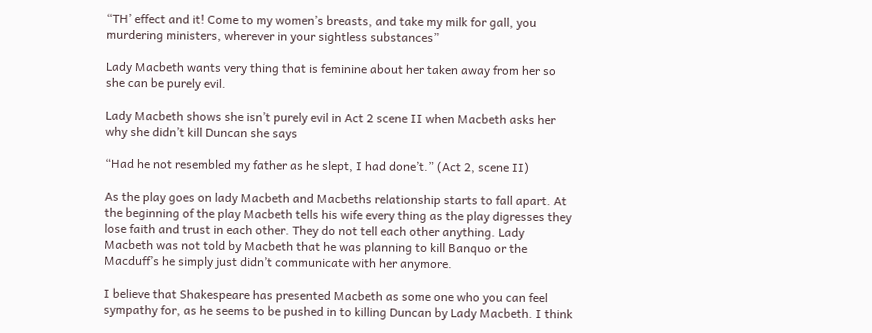“TH’ effect and it! Come to my women’s breasts, and take my milk for gall, you murdering ministers, wherever in your sightless substances”

Lady Macbeth wants very thing that is feminine about her taken away from her so she can be purely evil.

Lady Macbeth shows she isn’t purely evil in Act 2 scene II when Macbeth asks her why she didn’t kill Duncan she says

“Had he not resembled my father as he slept, I had done’t.” (Act 2, scene II)

As the play goes on lady Macbeth and Macbeths relationship starts to fall apart. At the beginning of the play Macbeth tells his wife every thing as the play digresses they lose faith and trust in each other. They do not tell each other anything. Lady Macbeth was not told by Macbeth that he was planning to kill Banquo or the Macduff’s he simply just didn’t communicate with her anymore.

I believe that Shakespeare has presented Macbeth as some one who you can feel sympathy for, as he seems to be pushed in to killing Duncan by Lady Macbeth. I think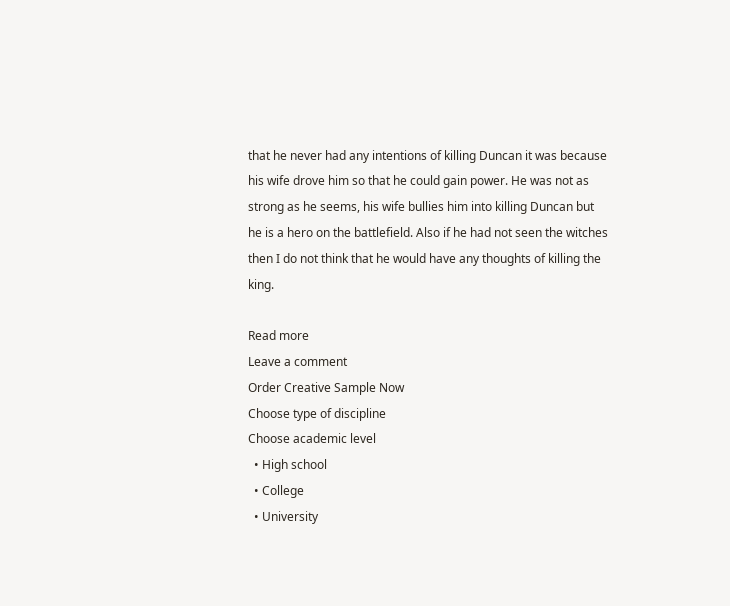that he never had any intentions of killing Duncan it was because his wife drove him so that he could gain power. He was not as strong as he seems, his wife bullies him into killing Duncan but he is a hero on the battlefield. Also if he had not seen the witches then I do not think that he would have any thoughts of killing the king.

Read more
Leave a comment
Order Creative Sample Now
Choose type of discipline
Choose academic level
  • High school
  • College
  • University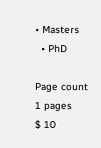• Masters
  • PhD

Page count
1 pages
$ 10